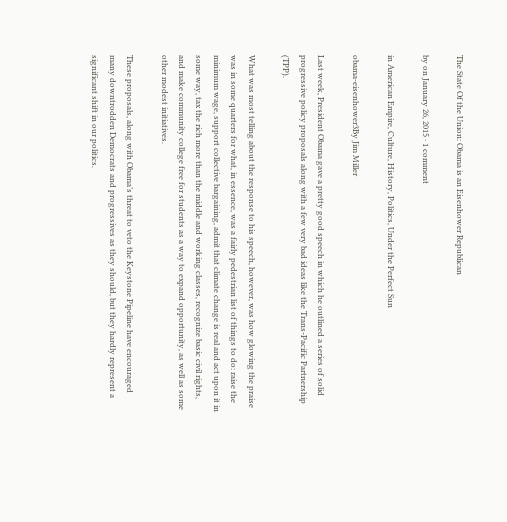The State Of the Union: Obama is an Eisenhower Republican

by on January 26, 2015 · 1 comment

in American Empire, Culture, History, Politics, Under the Perfect Sun

obama-eisenhower3By Jim Miller

Last week, President Obama gave a pretty good speech in which he outlined a series of solid progressive policy proposals along with a few very bad ideas like the Trans-Pacific Partnership (TPP).

What was most telling about the response to his speech, however, was how glowing the praise was in some quarters for what, in essence, was a fairly pedestrian list of things to do: raise the minimum wage, support collective bargaining, admit that climate change is real and act upon it in some way, tax the rich more than the middle and working classes, recognize basic civil rights, and make community college free for students as a way to expand opportunity, as well as some other modest initiatives.

These proposals, along with Obama’s threat to veto the Keystone Pipeline have encouraged many downtrodden Democrats and progressives as they should, but they hardly represent a significant shift in our politics.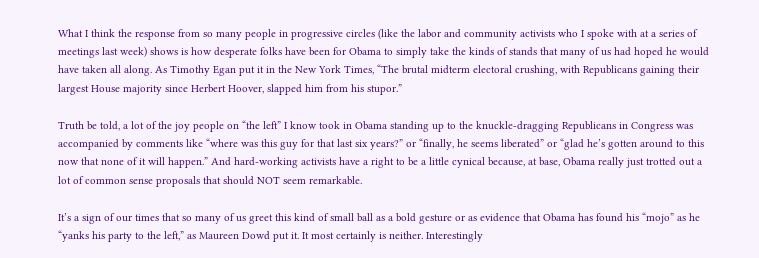What I think the response from so many people in progressive circles (like the labor and community activists who I spoke with at a series of meetings last week) shows is how desperate folks have been for Obama to simply take the kinds of stands that many of us had hoped he would have taken all along. As Timothy Egan put it in the New York Times, “The brutal midterm electoral crushing, with Republicans gaining their largest House majority since Herbert Hoover, slapped him from his stupor.”

Truth be told, a lot of the joy people on “the left” I know took in Obama standing up to the knuckle-dragging Republicans in Congress was accompanied by comments like “where was this guy for that last six years?” or “finally, he seems liberated” or “glad he’s gotten around to this now that none of it will happen.” And hard-working activists have a right to be a little cynical because, at base, Obama really just trotted out a lot of common sense proposals that should NOT seem remarkable.

It’s a sign of our times that so many of us greet this kind of small ball as a bold gesture or as evidence that Obama has found his “mojo” as he “yanks his party to the left,” as Maureen Dowd put it. It most certainly is neither. Interestingly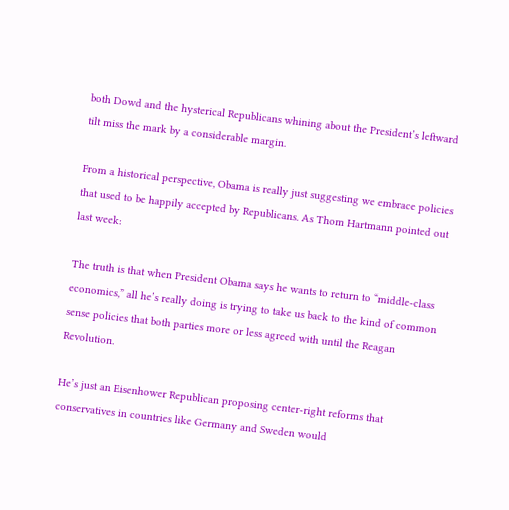both Dowd and the hysterical Republicans whining about the President’s leftward tilt miss the mark by a considerable margin.

From a historical perspective, Obama is really just suggesting we embrace policies that used to be happily accepted by Republicans. As Thom Hartmann pointed out last week:

The truth is that when President Obama says he wants to return to “middle-class economics,” all he’s really doing is trying to take us back to the kind of common sense policies that both parties more or less agreed with until the Reagan Revolution.

He’s just an Eisenhower Republican proposing center-right reforms that conservatives in countries like Germany and Sweden would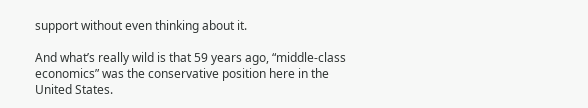support without even thinking about it.

And what’s really wild is that 59 years ago, “middle-class economics” was the conservative position here in the United States.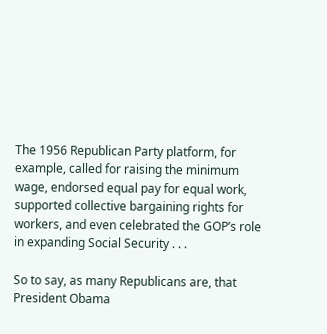The 1956 Republican Party platform, for example, called for raising the minimum wage, endorsed equal pay for equal work, supported collective bargaining rights for workers, and even celebrated the GOP’s role in expanding Social Security . . .

So to say, as many Republicans are, that President Obama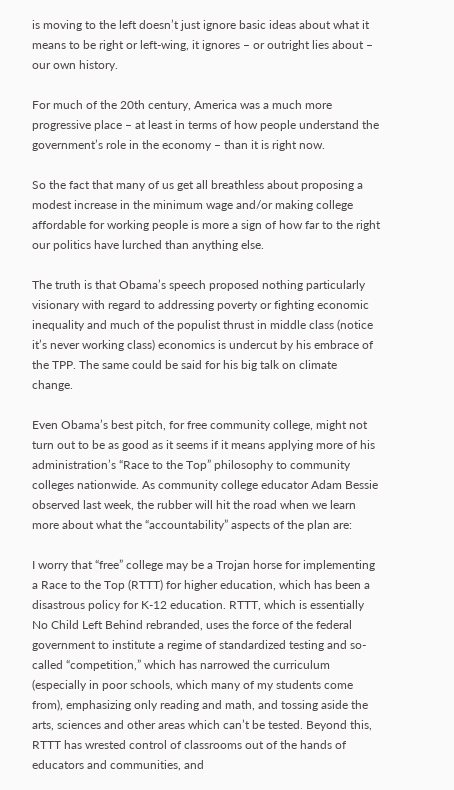is moving to the left doesn’t just ignore basic ideas about what it means to be right or left-wing, it ignores – or outright lies about – our own history.

For much of the 20th century, America was a much more progressive place – at least in terms of how people understand the government’s role in the economy – than it is right now.

So the fact that many of us get all breathless about proposing a modest increase in the minimum wage and/or making college affordable for working people is more a sign of how far to the right our politics have lurched than anything else.

The truth is that Obama’s speech proposed nothing particularly visionary with regard to addressing poverty or fighting economic inequality and much of the populist thrust in middle class (notice it’s never working class) economics is undercut by his embrace of the TPP. The same could be said for his big talk on climate change.

Even Obama’s best pitch, for free community college, might not turn out to be as good as it seems if it means applying more of his administration’s “Race to the Top” philosophy to community colleges nationwide. As community college educator Adam Bessie observed last week, the rubber will hit the road when we learn more about what the “accountability” aspects of the plan are:

I worry that “free” college may be a Trojan horse for implementing a Race to the Top (RTTT) for higher education, which has been a disastrous policy for K-12 education. RTTT, which is essentially No Child Left Behind rebranded, uses the force of the federal government to institute a regime of standardized testing and so-called “competition,” which has narrowed the curriculum (especially in poor schools, which many of my students come from), emphasizing only reading and math, and tossing aside the arts, sciences and other areas which can’t be tested. Beyond this, RTTT has wrested control of classrooms out of the hands of educators and communities, and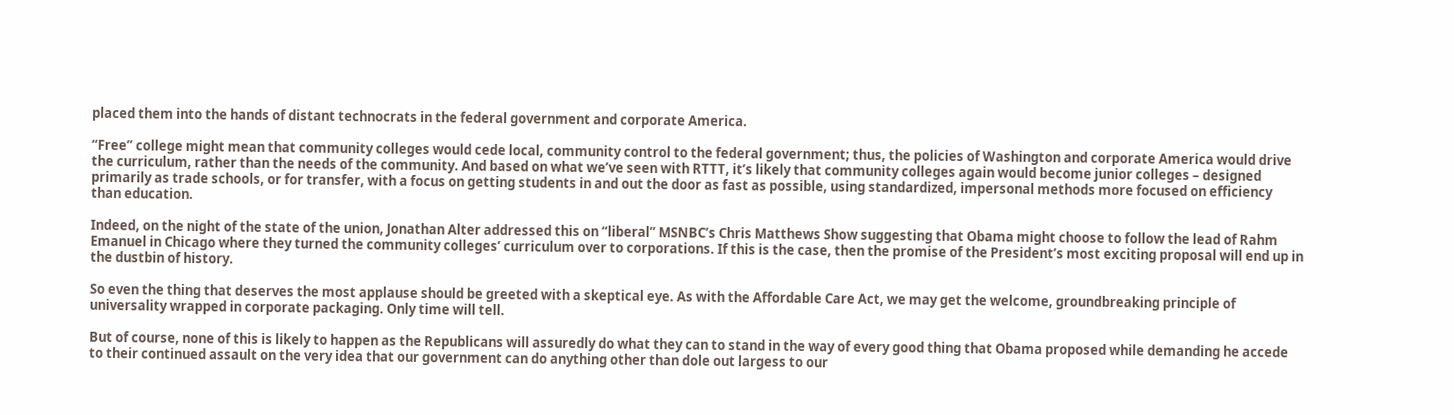placed them into the hands of distant technocrats in the federal government and corporate America.

“Free” college might mean that community colleges would cede local, community control to the federal government; thus, the policies of Washington and corporate America would drive the curriculum, rather than the needs of the community. And based on what we’ve seen with RTTT, it’s likely that community colleges again would become junior colleges – designed primarily as trade schools, or for transfer, with a focus on getting students in and out the door as fast as possible, using standardized, impersonal methods more focused on efficiency than education.

Indeed, on the night of the state of the union, Jonathan Alter addressed this on “liberal” MSNBC’s Chris Matthews Show suggesting that Obama might choose to follow the lead of Rahm Emanuel in Chicago where they turned the community colleges’ curriculum over to corporations. If this is the case, then the promise of the President’s most exciting proposal will end up in the dustbin of history.

So even the thing that deserves the most applause should be greeted with a skeptical eye. As with the Affordable Care Act, we may get the welcome, groundbreaking principle of universality wrapped in corporate packaging. Only time will tell.

But of course, none of this is likely to happen as the Republicans will assuredly do what they can to stand in the way of every good thing that Obama proposed while demanding he accede to their continued assault on the very idea that our government can do anything other than dole out largess to our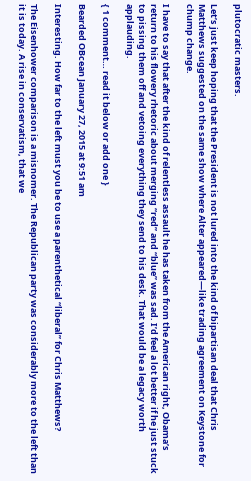plutocratic masters.

Let’s just keep hoping that the President is not lured into the kind of bipartisan deal that Chris Matthews suggested on the same show where Alter appeared—like trading agreement on Keystone for chump change.

I have to say that after the kind of relentless assault he has taken from the American right, Obama’s return to his flowery rhetoric about merging “red” and “blue” was sad. I’d feel a lot better if he just stuck to pissing them off and vetoing everything they send to his desk. That would be a legacy worth applauding.

{ 1 comment… read it below or add one }

Bearded OBcean January 27, 2015 at 9:51 am

Interesting. How far to the left must you be to use a parenthetical “liberal” for Chris Matthews?

The Eisenhower comparison is a misnomer. The Republican party was considerably more to the left than it is today. A rise in conservatism, that we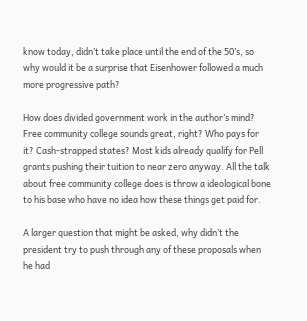know today, didn’t take place until the end of the 50’s, so why would it be a surprise that Eisenhower followed a much more progressive path?

How does divided government work in the author’s mind?
Free community college sounds great, right? Who pays for it? Cash-strapped states? Most kids already qualify for Pell grants pushing their tuition to near zero anyway. All the talk about free community college does is throw a ideological bone to his base who have no idea how these things get paid for.

A larger question that might be asked, why didn’t the president try to push through any of these proposals when he had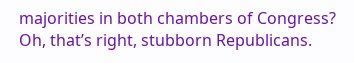majorities in both chambers of Congress? Oh, that’s right, stubborn Republicans.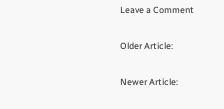Leave a Comment

Older Article:

Newer Article: